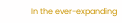In the ever-expanding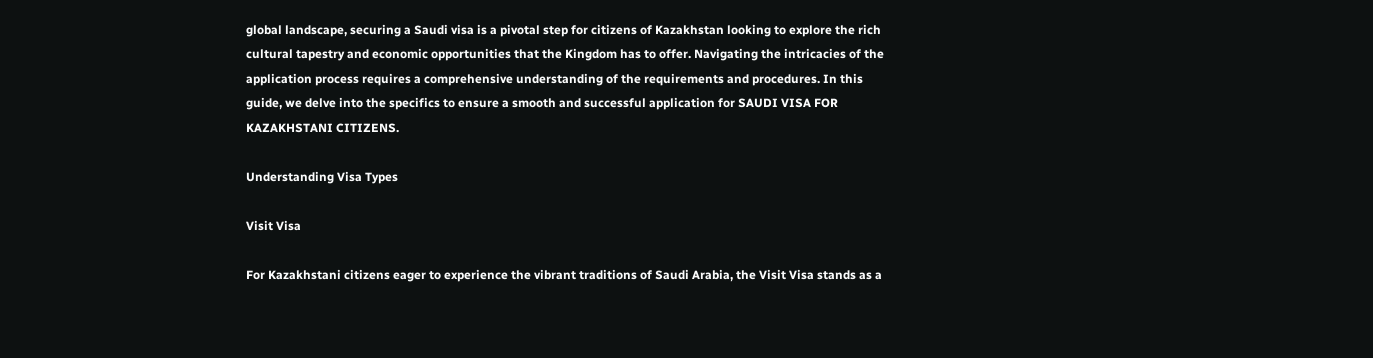global landscape, securing a Saudi visa is a pivotal step for citizens of Kazakhstan looking to explore the rich cultural tapestry and economic opportunities that the Kingdom has to offer. Navigating the intricacies of the application process requires a comprehensive understanding of the requirements and procedures. In this guide, we delve into the specifics to ensure a smooth and successful application for SAUDI VISA FOR KAZAKHSTANI CITIZENS.

Understanding Visa Types

Visit Visa

For Kazakhstani citizens eager to experience the vibrant traditions of Saudi Arabia, the Visit Visa stands as a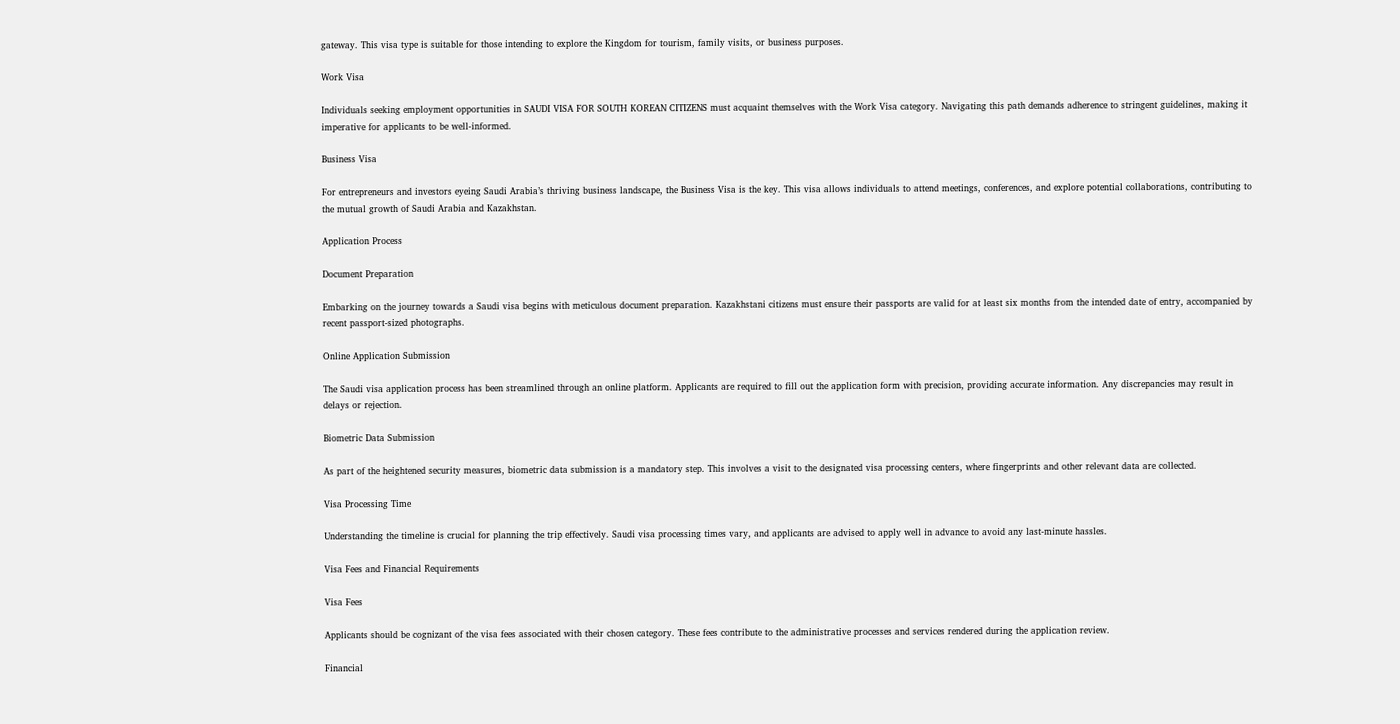gateway. This visa type is suitable for those intending to explore the Kingdom for tourism, family visits, or business purposes.

Work Visa

Individuals seeking employment opportunities in SAUDI VISA FOR SOUTH KOREAN CITIZENS must acquaint themselves with the Work Visa category. Navigating this path demands adherence to stringent guidelines, making it imperative for applicants to be well-informed.

Business Visa

For entrepreneurs and investors eyeing Saudi Arabia’s thriving business landscape, the Business Visa is the key. This visa allows individuals to attend meetings, conferences, and explore potential collaborations, contributing to the mutual growth of Saudi Arabia and Kazakhstan.

Application Process

Document Preparation

Embarking on the journey towards a Saudi visa begins with meticulous document preparation. Kazakhstani citizens must ensure their passports are valid for at least six months from the intended date of entry, accompanied by recent passport-sized photographs.

Online Application Submission

The Saudi visa application process has been streamlined through an online platform. Applicants are required to fill out the application form with precision, providing accurate information. Any discrepancies may result in delays or rejection.

Biometric Data Submission

As part of the heightened security measures, biometric data submission is a mandatory step. This involves a visit to the designated visa processing centers, where fingerprints and other relevant data are collected.

Visa Processing Time

Understanding the timeline is crucial for planning the trip effectively. Saudi visa processing times vary, and applicants are advised to apply well in advance to avoid any last-minute hassles.

Visa Fees and Financial Requirements

Visa Fees

Applicants should be cognizant of the visa fees associated with their chosen category. These fees contribute to the administrative processes and services rendered during the application review.

Financial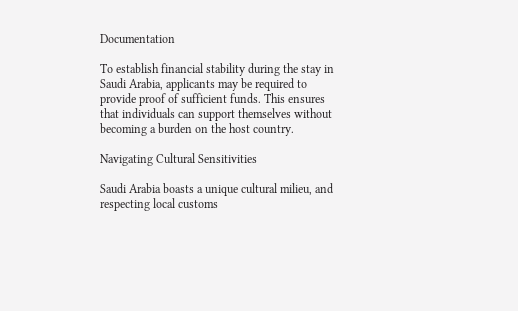Documentation

To establish financial stability during the stay in Saudi Arabia, applicants may be required to provide proof of sufficient funds. This ensures that individuals can support themselves without becoming a burden on the host country.

Navigating Cultural Sensitivities

Saudi Arabia boasts a unique cultural milieu, and respecting local customs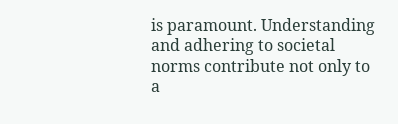is paramount. Understanding and adhering to societal norms contribute not only to a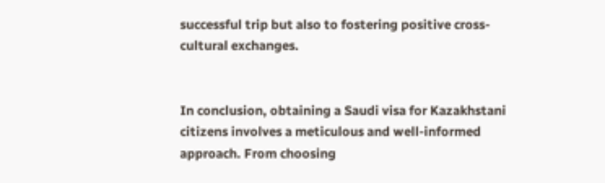successful trip but also to fostering positive cross-cultural exchanges.


In conclusion, obtaining a Saudi visa for Kazakhstani citizens involves a meticulous and well-informed approach. From choosing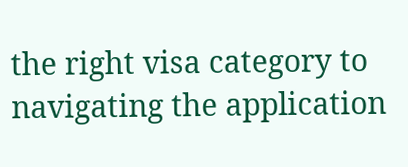the right visa category to navigating the application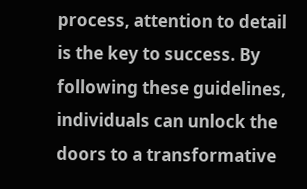process, attention to detail is the key to success. By following these guidelines, individuals can unlock the doors to a transformative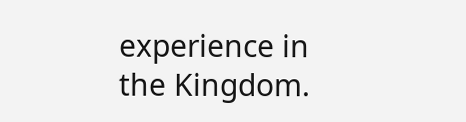experience in the Kingdom.